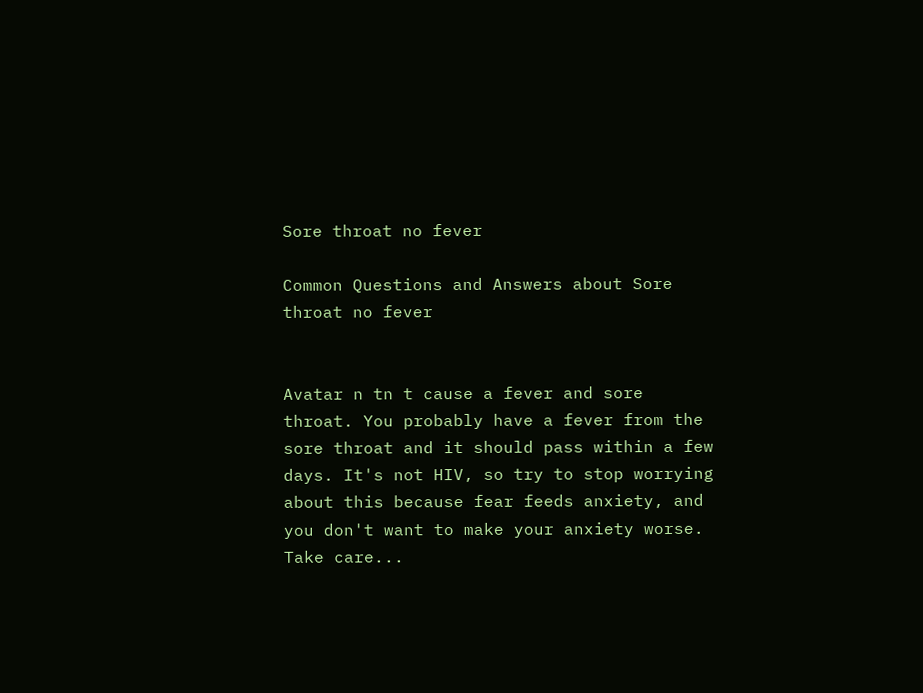Sore throat no fever

Common Questions and Answers about Sore throat no fever


Avatar n tn t cause a fever and sore throat. You probably have a fever from the sore throat and it should pass within a few days. It's not HIV, so try to stop worrying about this because fear feeds anxiety, and you don't want to make your anxiety worse. Take care...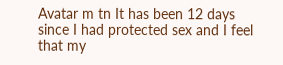Avatar m tn It has been 12 days since I had protected sex and I feel that my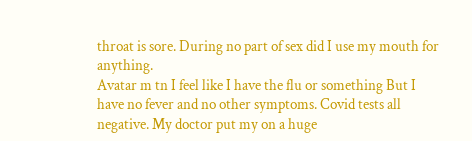throat is sore. During no part of sex did I use my mouth for anything.
Avatar m tn I feel like I have the flu or something But I have no fever and no other symptoms. Covid tests all negative. My doctor put my on a huge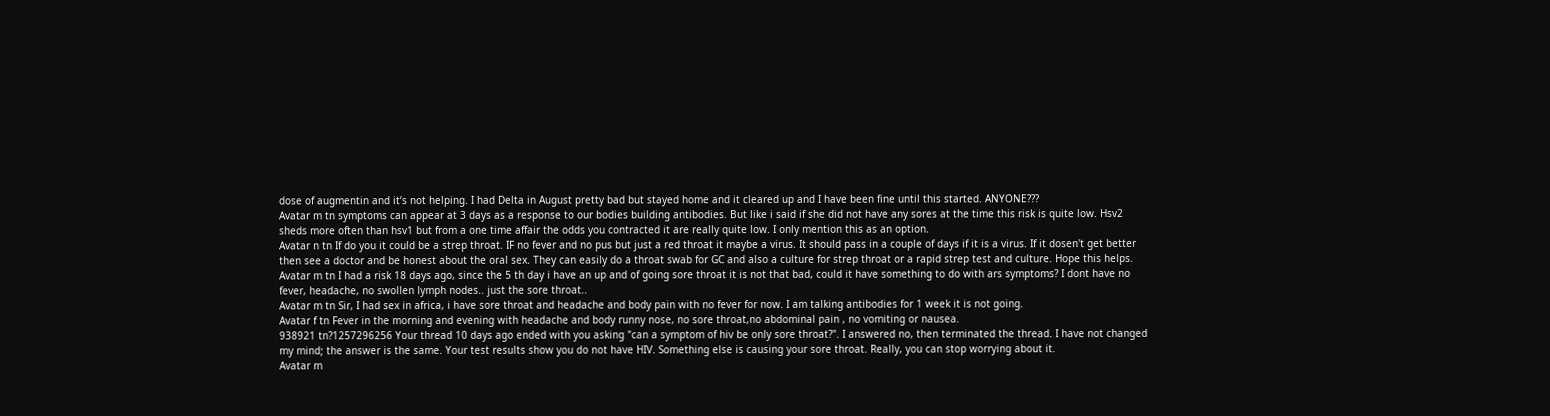dose of augmentin and it’s not helping. I had Delta in August pretty bad but stayed home and it cleared up and I have been fine until this started. ANYONE???
Avatar m tn symptoms can appear at 3 days as a response to our bodies building antibodies. But like i said if she did not have any sores at the time this risk is quite low. Hsv2 sheds more often than hsv1 but from a one time affair the odds you contracted it are really quite low. I only mention this as an option.
Avatar n tn If do you it could be a strep throat. IF no fever and no pus but just a red throat it maybe a virus. It should pass in a couple of days if it is a virus. If it dosen't get better then see a doctor and be honest about the oral sex. They can easily do a throat swab for GC and also a culture for strep throat or a rapid strep test and culture. Hope this helps.
Avatar m tn I had a risk 18 days ago, since the 5 th day i have an up and of going sore throat it is not that bad, could it have something to do with ars symptoms? I dont have no fever, headache, no swollen lymph nodes.. just the sore throat..
Avatar m tn Sir, I had sex in africa, i have sore throat and headache and body pain with no fever for now. I am talking antibodies for 1 week it is not going.
Avatar f tn Fever in the morning and evening with headache and body runny nose, no sore throat,no abdominal pain , no vomiting or nausea.
938921 tn?1257296256 Your thread 10 days ago ended with you asking "can a symptom of hiv be only sore throat?". I answered no, then terminated the thread. I have not changed my mind; the answer is the same. Your test results show you do not have HIV. Something else is causing your sore throat. Really, you can stop worrying about it.
Avatar m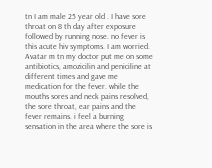tn I am male 25 year old . I have sore throat on 8 th day after exposure followed by running nose. no fever is this acute hiv symptoms. I am worried.
Avatar m tn my doctor put me on some antibiotics, amozicilin and peniciline at different times and gave me medication for the fever. while the mouths sores and neck pains resolved, the sore throat, ear pains and the fever remains. i feel a burning sensation in the area where the sore is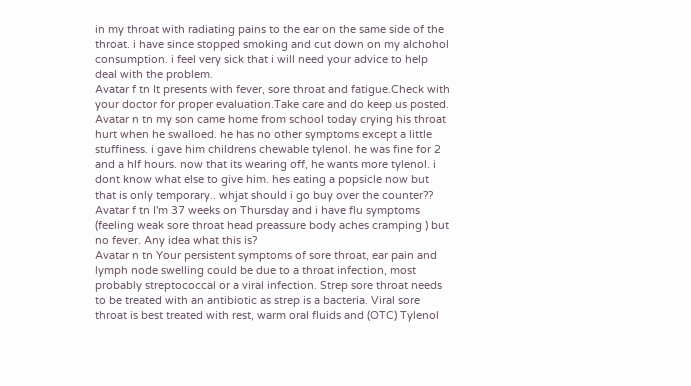in my throat with radiating pains to the ear on the same side of the throat. i have since stopped smoking and cut down on my alchohol consumption. i feel very sick that i will need your advice to help deal with the problem.
Avatar f tn It presents with fever, sore throat and fatigue.Check with your doctor for proper evaluation.Take care and do keep us posted.
Avatar n tn my son came home from school today crying his throat hurt when he swalloed. he has no other symptoms except a little stuffiness. i gave him childrens chewable tylenol. he was fine for 2 and a hlf hours. now that its wearing off, he wants more tylenol. i dont know what else to give him. hes eating a popsicle now but that is only temporary.. whjat should i go buy over the counter??
Avatar f tn I'm 37 weeks on Thursday and i have flu symptoms (feeling weak sore throat head preassure body aches cramping ) but no fever. Any idea what this is?
Avatar n tn Your persistent symptoms of sore throat, ear pain and lymph node swelling could be due to a throat infection, most probably streptococcal or a viral infection. Strep sore throat needs to be treated with an antibiotic as strep is a bacteria. Viral sore throat is best treated with rest, warm oral fluids and (OTC) Tylenol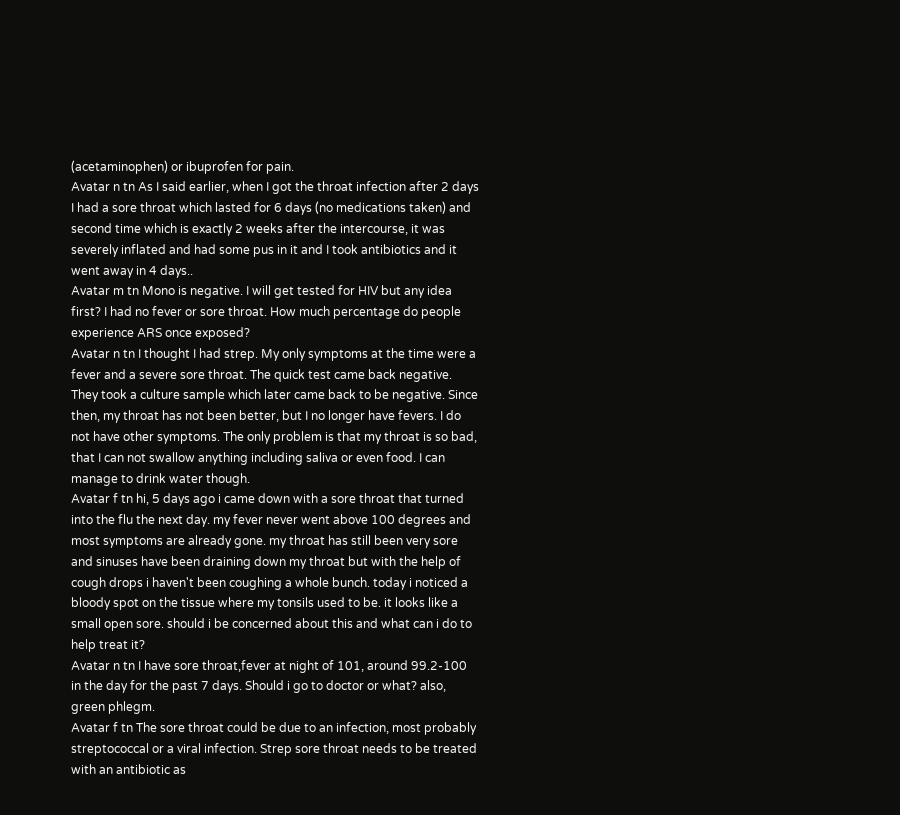(acetaminophen) or ibuprofen for pain.
Avatar n tn As I said earlier, when I got the throat infection after 2 days I had a sore throat which lasted for 6 days (no medications taken) and second time which is exactly 2 weeks after the intercourse, it was severely inflated and had some pus in it and I took antibiotics and it went away in 4 days..
Avatar m tn Mono is negative. I will get tested for HIV but any idea first? I had no fever or sore throat. How much percentage do people experience ARS once exposed?
Avatar n tn I thought I had strep. My only symptoms at the time were a fever and a severe sore throat. The quick test came back negative. They took a culture sample which later came back to be negative. Since then, my throat has not been better, but I no longer have fevers. I do not have other symptoms. The only problem is that my throat is so bad, that I can not swallow anything including saliva or even food. I can manage to drink water though.
Avatar f tn hi, 5 days ago i came down with a sore throat that turned into the flu the next day. my fever never went above 100 degrees and most symptoms are already gone. my throat has still been very sore and sinuses have been draining down my throat but with the help of cough drops i haven't been coughing a whole bunch. today i noticed a bloody spot on the tissue where my tonsils used to be. it looks like a small open sore. should i be concerned about this and what can i do to help treat it?
Avatar n tn I have sore throat,fever at night of 101, around 99.2-100 in the day for the past 7 days. Should i go to doctor or what? also, green phlegm.
Avatar f tn The sore throat could be due to an infection, most probably streptococcal or a viral infection. Strep sore throat needs to be treated with an antibiotic as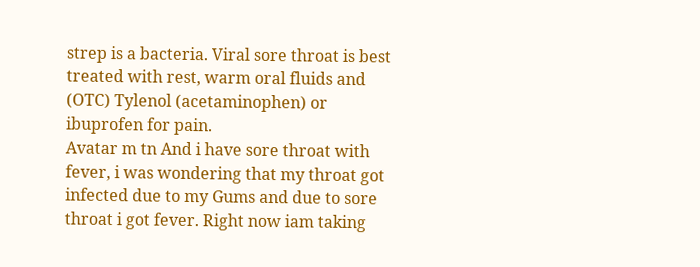strep is a bacteria. Viral sore throat is best treated with rest, warm oral fluids and (OTC) Tylenol (acetaminophen) or ibuprofen for pain.
Avatar m tn And i have sore throat with fever, i was wondering that my throat got infected due to my Gums and due to sore throat i got fever. Right now iam taking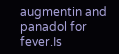augmentin and panadol for fever.Is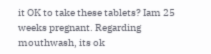it OK to take these tablets? Iam 25 weeks pregnant. Regarding mouthwash, its ok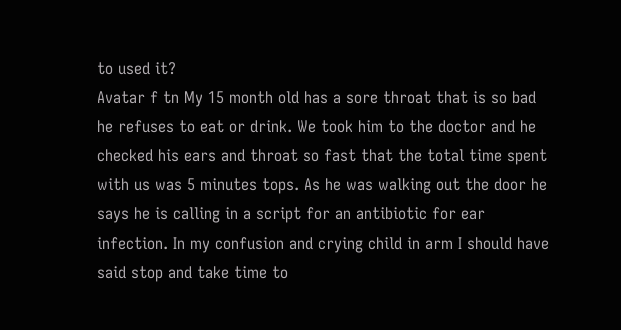to used it?
Avatar f tn My 15 month old has a sore throat that is so bad he refuses to eat or drink. We took him to the doctor and he checked his ears and throat so fast that the total time spent with us was 5 minutes tops. As he was walking out the door he says he is calling in a script for an antibiotic for ear infection. In my confusion and crying child in arm I should have said stop and take time to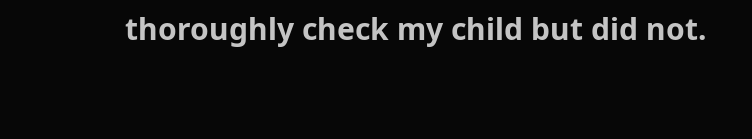thoroughly check my child but did not.